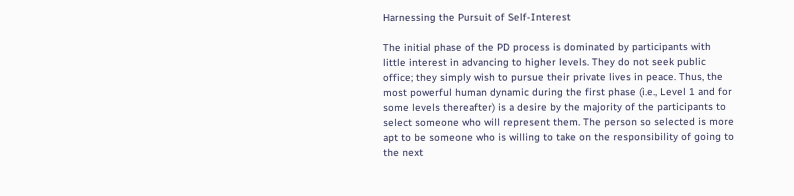Harnessing the Pursuit of Self-Interest

The initial phase of the PD process is dominated by participants with little interest in advancing to higher levels. They do not seek public office; they simply wish to pursue their private lives in peace. Thus, the most powerful human dynamic during the first phase (i.e., Level 1 and for some levels thereafter) is a desire by the majority of the participants to select someone who will represent them. The person so selected is more apt to be someone who is willing to take on the responsibility of going to the next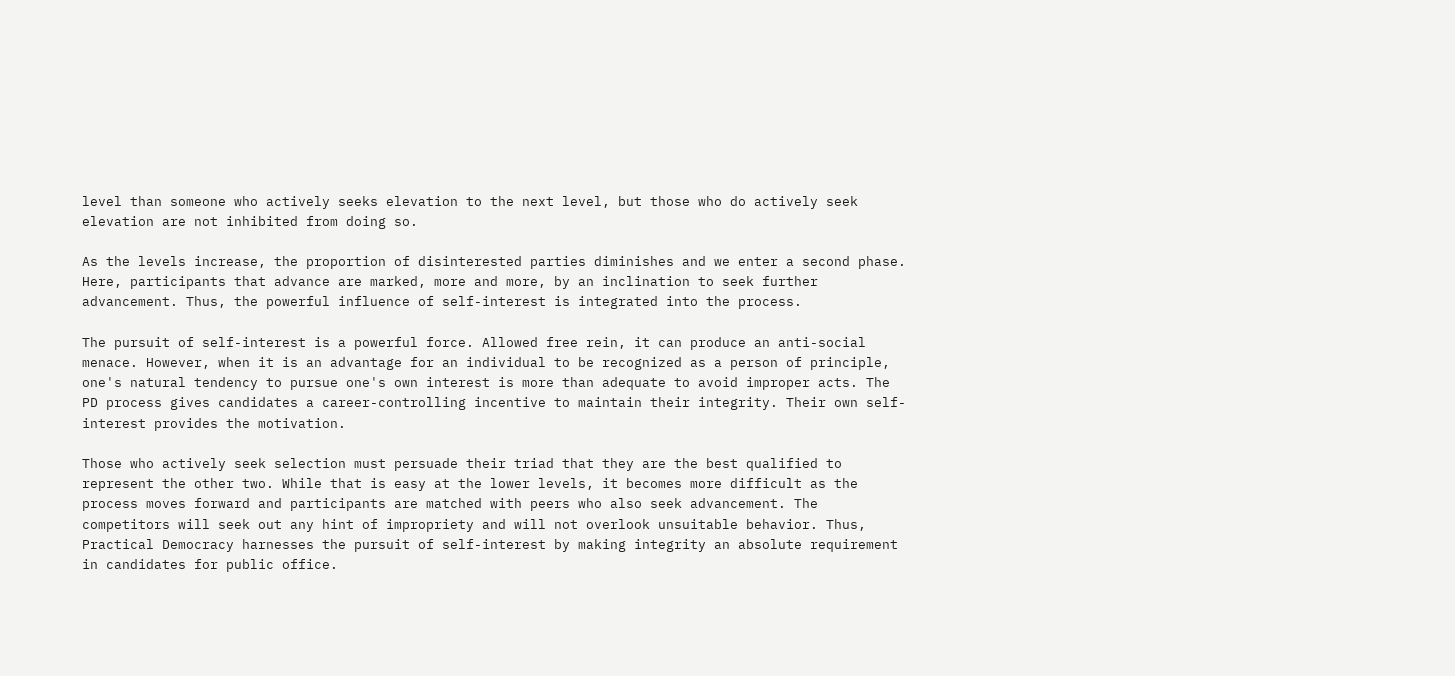level than someone who actively seeks elevation to the next level, but those who do actively seek elevation are not inhibited from doing so.

As the levels increase, the proportion of disinterested parties diminishes and we enter a second phase. Here, participants that advance are marked, more and more, by an inclination to seek further advancement. Thus, the powerful influence of self-interest is integrated into the process.

The pursuit of self-interest is a powerful force. Allowed free rein, it can produce an anti-social menace. However, when it is an advantage for an individual to be recognized as a person of principle, one's natural tendency to pursue one's own interest is more than adequate to avoid improper acts. The PD process gives candidates a career-controlling incentive to maintain their integrity. Their own self-interest provides the motivation.

Those who actively seek selection must persuade their triad that they are the best qualified to represent the other two. While that is easy at the lower levels, it becomes more difficult as the process moves forward and participants are matched with peers who also seek advancement. The competitors will seek out any hint of impropriety and will not overlook unsuitable behavior. Thus, Practical Democracy harnesses the pursuit of self-interest by making integrity an absolute requirement in candidates for public office.